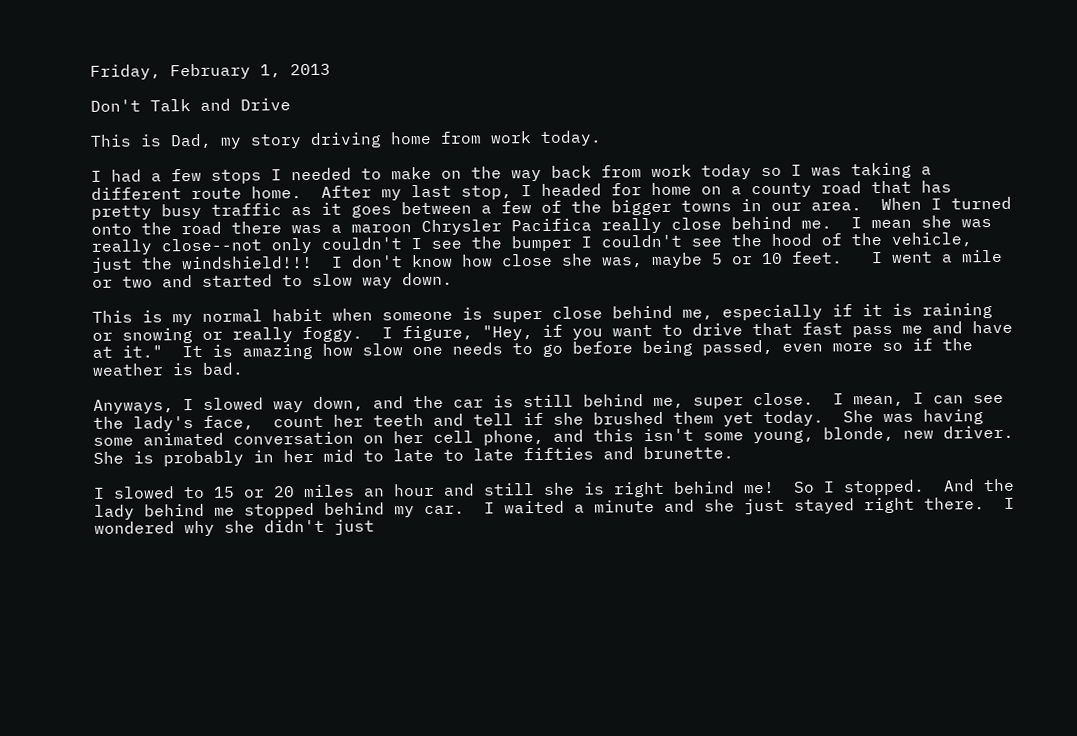Friday, February 1, 2013

Don't Talk and Drive

This is Dad, my story driving home from work today.

I had a few stops I needed to make on the way back from work today so I was taking a different route home.  After my last stop, I headed for home on a county road that has pretty busy traffic as it goes between a few of the bigger towns in our area.  When I turned onto the road there was a maroon Chrysler Pacifica really close behind me.  I mean she was really close--not only couldn't I see the bumper I couldn't see the hood of the vehicle, just the windshield!!!  I don't know how close she was, maybe 5 or 10 feet.   I went a mile or two and started to slow way down.

This is my normal habit when someone is super close behind me, especially if it is raining or snowing or really foggy.  I figure, "Hey, if you want to drive that fast pass me and have at it."  It is amazing how slow one needs to go before being passed, even more so if the weather is bad.

Anyways, I slowed way down, and the car is still behind me, super close.  I mean, I can see the lady's face,  count her teeth and tell if she brushed them yet today.  She was having some animated conversation on her cell phone, and this isn't some young, blonde, new driver.  She is probably in her mid to late to late fifties and brunette.

I slowed to 15 or 20 miles an hour and still she is right behind me!  So I stopped.  And the lady behind me stopped behind my car.  I waited a minute and she just stayed right there.  I wondered why she didn't just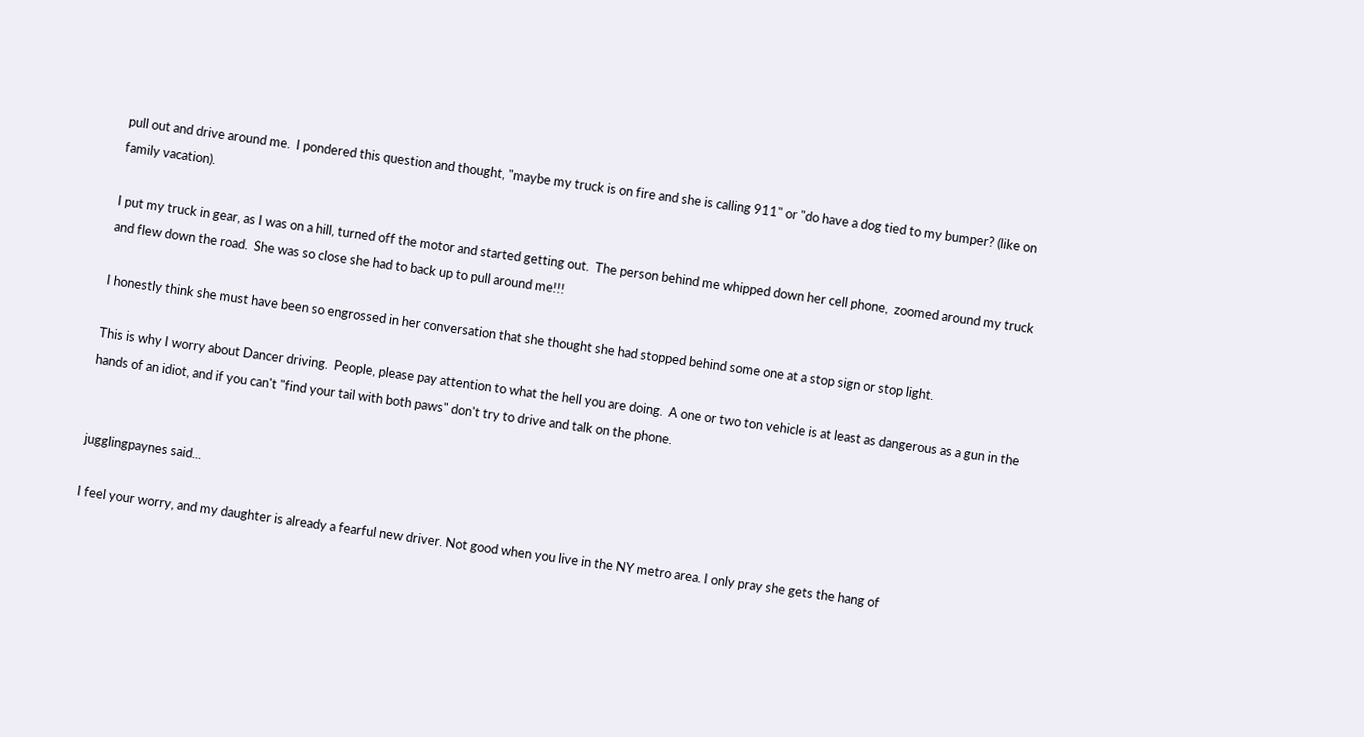pull out and drive around me.  I pondered this question and thought, "maybe my truck is on fire and she is calling 911" or "do have a dog tied to my bumper? (like on family vacation).

I put my truck in gear, as I was on a hill, turned off the motor and started getting out.  The person behind me whipped down her cell phone,  zoomed around my truck and flew down the road.  She was so close she had to back up to pull around me!!!

I honestly think she must have been so engrossed in her conversation that she thought she had stopped behind some one at a stop sign or stop light.

This is why I worry about Dancer driving.  People, please pay attention to what the hell you are doing.  A one or two ton vehicle is at least as dangerous as a gun in the hands of an idiot, and if you can't "find your tail with both paws" don't try to drive and talk on the phone.


jugglingpaynes said...

I feel your worry, and my daughter is already a fearful new driver. Not good when you live in the NY metro area. I only pray she gets the hang of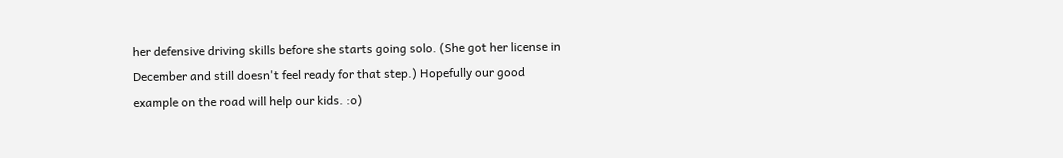her defensive driving skills before she starts going solo. (She got her license in December and still doesn't feel ready for that step.) Hopefully our good example on the road will help our kids. :o)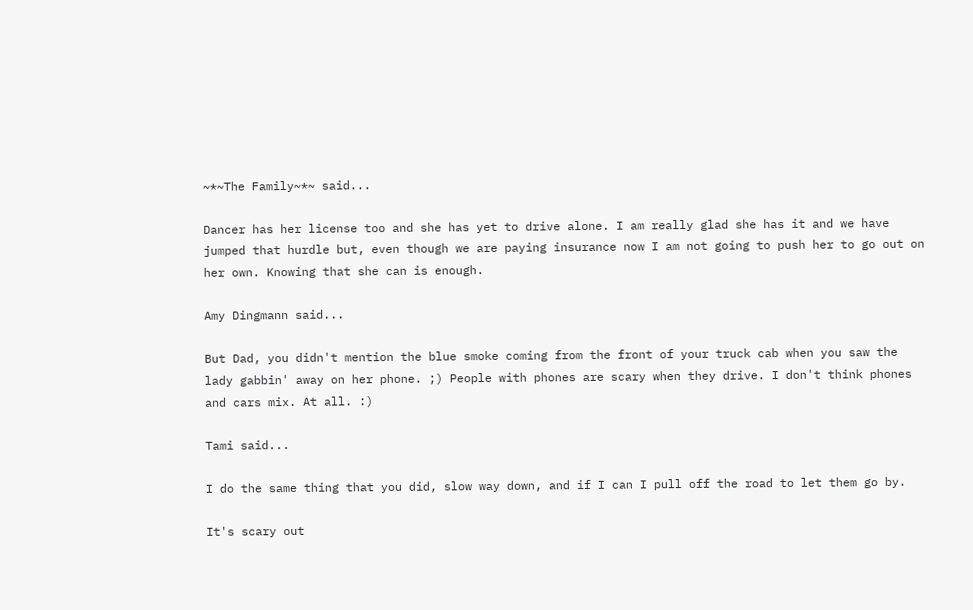~*~The Family~*~ said...

Dancer has her license too and she has yet to drive alone. I am really glad she has it and we have jumped that hurdle but, even though we are paying insurance now I am not going to push her to go out on her own. Knowing that she can is enough.

Amy Dingmann said...

But Dad, you didn't mention the blue smoke coming from the front of your truck cab when you saw the lady gabbin' away on her phone. ;) People with phones are scary when they drive. I don't think phones and cars mix. At all. :)

Tami said...

I do the same thing that you did, slow way down, and if I can I pull off the road to let them go by.

It's scary out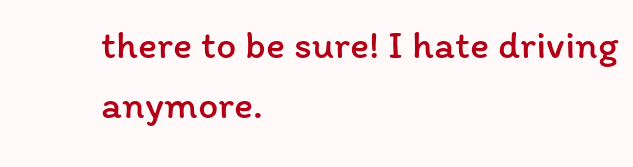there to be sure! I hate driving anymore.